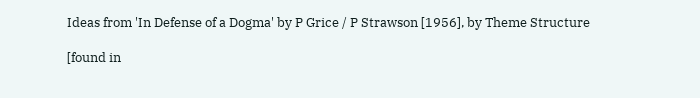Ideas from 'In Defense of a Dogma' by P Grice / P Strawson [1956], by Theme Structure

[found in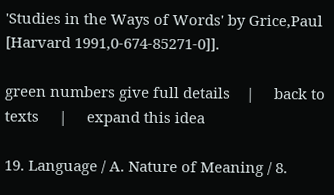'Studies in the Ways of Words' by Grice,Paul [Harvard 1991,0-674-85271-0]].

green numbers give full details    |     back to texts     |     expand this idea

19. Language / A. Nature of Meaning / 8.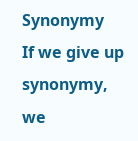Synonymy
If we give up synonymy, we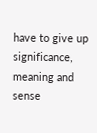have to give up significance, meaning and sense